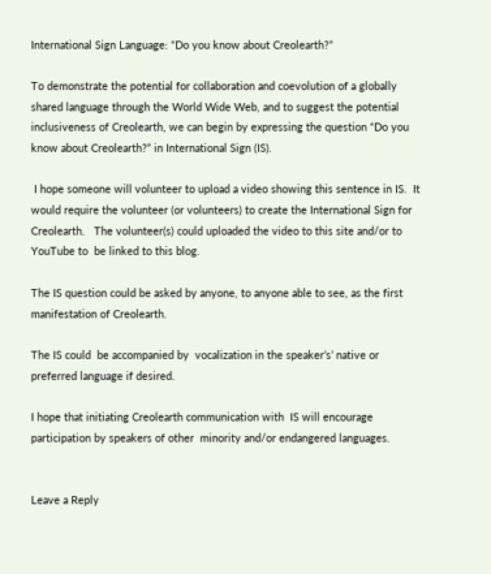International Sign Language: “Do you know about Creolearth?”

To demonstrate the potential for collaboration and coevolution of a globally shared language through the World Wide Web, and to suggest the potential inclusiveness of Creolearth, we can begin by expressing the question “Do you know about Creolearth?” in International Sign (IS).

 I hope someone will volunteer to upload a video showing this sentence in IS.  It would require the volunteer (or volunteers) to create the International Sign for Creolearth.   The volunteer(s) could uploaded the video to this site and/or to YouTube to  be linked to this blog.

The IS question could be asked by anyone, to anyone able to see, as the first manifestation of Creolearth.

The IS could  be accompanied by  vocalization in the speaker’s’ native or preferred language if desired.

I hope that initiating Creolearth communication with  IS will encourage  participation by speakers of other  minority and/or endangered languages.


Leave a Reply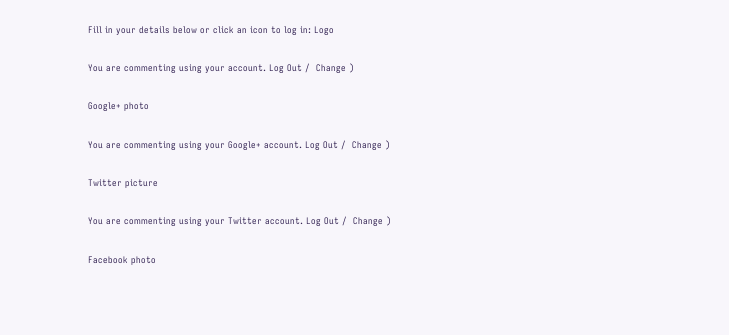Fill in your details below or click an icon to log in: Logo

You are commenting using your account. Log Out /  Change )

Google+ photo

You are commenting using your Google+ account. Log Out /  Change )

Twitter picture

You are commenting using your Twitter account. Log Out /  Change )

Facebook photo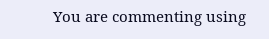You are commenting using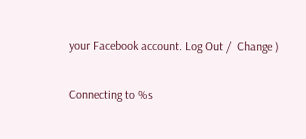your Facebook account. Log Out /  Change )


Connecting to %s